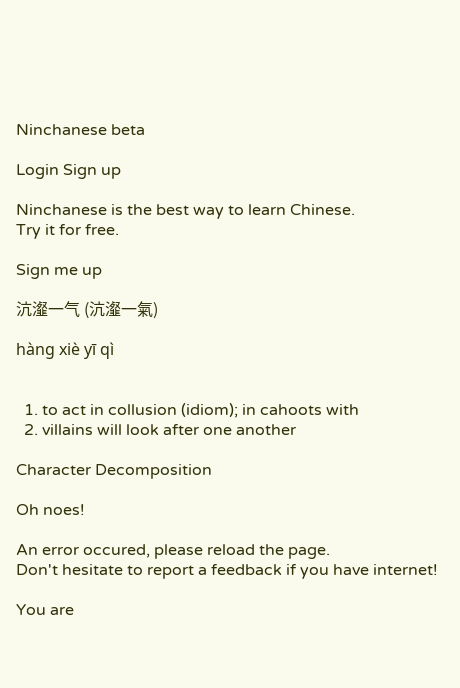Ninchanese beta

Login Sign up

Ninchanese is the best way to learn Chinese.
Try it for free.

Sign me up

沆瀣一气 (沆瀣一氣)

hàng xiè yī qì


  1. to act in collusion (idiom); in cahoots with
  2. villains will look after one another

Character Decomposition

Oh noes!

An error occured, please reload the page.
Don't hesitate to report a feedback if you have internet!

You are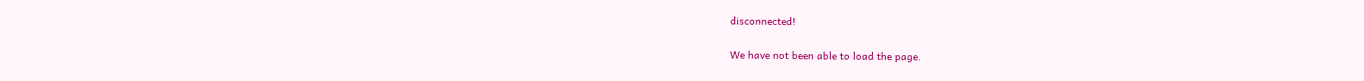disconnected!

We have not been able to load the page.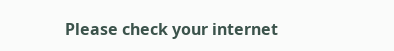Please check your internet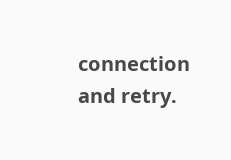connection and retry.